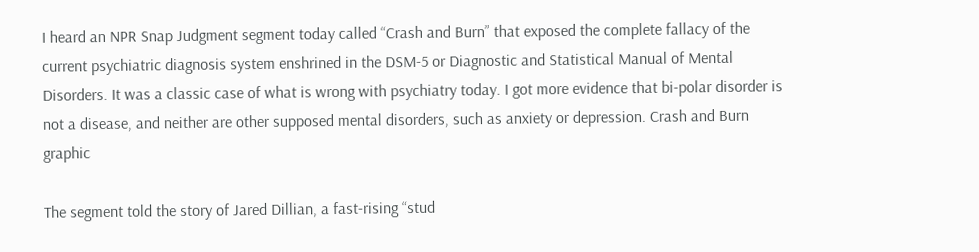I heard an NPR Snap Judgment segment today called “Crash and Burn” that exposed the complete fallacy of the current psychiatric diagnosis system enshrined in the DSM-5 or Diagnostic and Statistical Manual of Mental Disorders. It was a classic case of what is wrong with psychiatry today. I got more evidence that bi-polar disorder is not a disease, and neither are other supposed mental disorders, such as anxiety or depression. Crash and Burn graphic

The segment told the story of Jared Dillian, a fast-rising “stud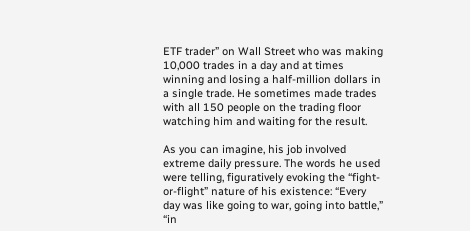ETF trader” on Wall Street who was making 10,000 trades in a day and at times winning and losing a half-million dollars in a single trade. He sometimes made trades with all 150 people on the trading floor watching him and waiting for the result.

As you can imagine, his job involved extreme daily pressure. The words he used were telling, figuratively evoking the “fight-or-flight” nature of his existence: “Every day was like going to war, going into battle,” “in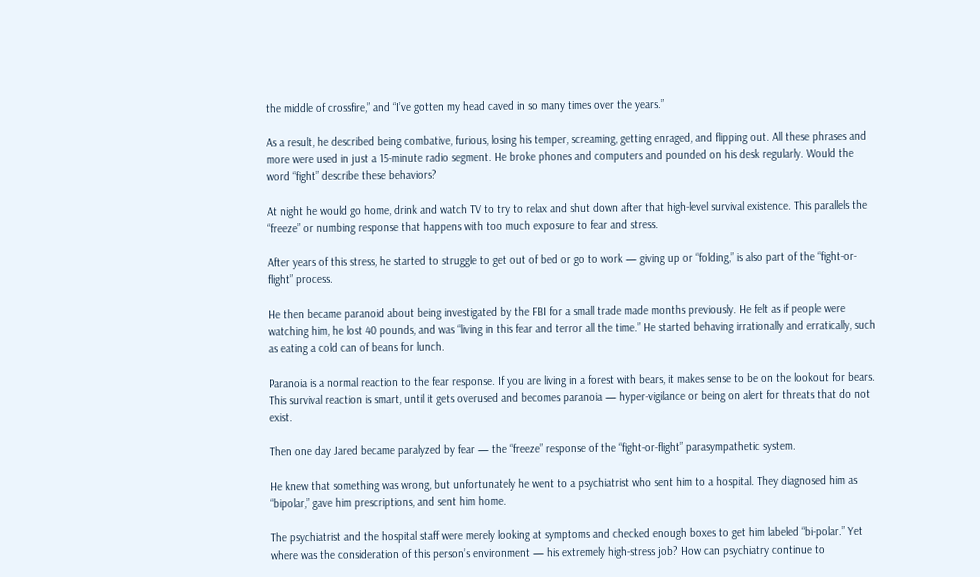the middle of crossfire,” and “I’ve gotten my head caved in so many times over the years.”

As a result, he described being combative, furious, losing his temper, screaming, getting enraged, and flipping out. All these phrases and more were used in just a 15-minute radio segment. He broke phones and computers and pounded on his desk regularly. Would the word “fight” describe these behaviors?

At night he would go home, drink and watch TV to try to relax and shut down after that high-level survival existence. This parallels the “freeze” or numbing response that happens with too much exposure to fear and stress.

After years of this stress, he started to struggle to get out of bed or go to work — giving up or “folding,” is also part of the “fight-or-flight” process.

He then became paranoid about being investigated by the FBI for a small trade made months previously. He felt as if people were watching him, he lost 40 pounds, and was “living in this fear and terror all the time.” He started behaving irrationally and erratically, such as eating a cold can of beans for lunch.

Paranoia is a normal reaction to the fear response. If you are living in a forest with bears, it makes sense to be on the lookout for bears. This survival reaction is smart, until it gets overused and becomes paranoia — hyper-vigilance or being on alert for threats that do not exist.

Then one day Jared became paralyzed by fear — the “freeze” response of the “fight-or-flight” parasympathetic system.

He knew that something was wrong, but unfortunately he went to a psychiatrist who sent him to a hospital. They diagnosed him as “bipolar,” gave him prescriptions, and sent him home.

The psychiatrist and the hospital staff were merely looking at symptoms and checked enough boxes to get him labeled “bi-polar.” Yet where was the consideration of this person’s environment — his extremely high-stress job? How can psychiatry continue to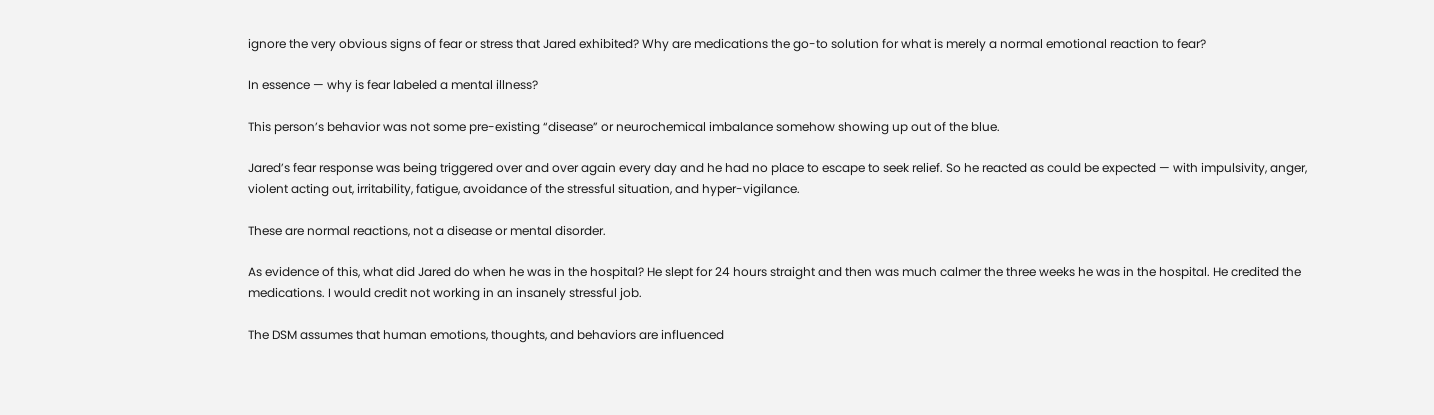ignore the very obvious signs of fear or stress that Jared exhibited? Why are medications the go-to solution for what is merely a normal emotional reaction to fear?

In essence — why is fear labeled a mental illness?

This person’s behavior was not some pre-existing “disease” or neurochemical imbalance somehow showing up out of the blue.

Jared’s fear response was being triggered over and over again every day and he had no place to escape to seek relief. So he reacted as could be expected — with impulsivity, anger, violent acting out, irritability, fatigue, avoidance of the stressful situation, and hyper-vigilance.

These are normal reactions, not a disease or mental disorder.

As evidence of this, what did Jared do when he was in the hospital? He slept for 24 hours straight and then was much calmer the three weeks he was in the hospital. He credited the medications. I would credit not working in an insanely stressful job.

The DSM assumes that human emotions, thoughts, and behaviors are influenced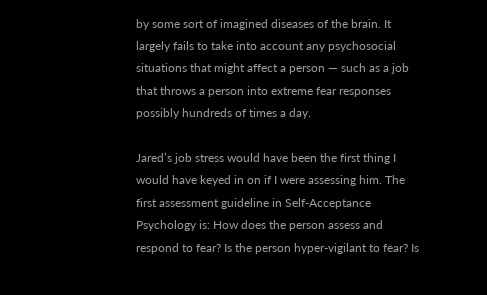by some sort of imagined diseases of the brain. It largely fails to take into account any psychosocial situations that might affect a person — such as a job that throws a person into extreme fear responses possibly hundreds of times a day.

Jared’s job stress would have been the first thing I would have keyed in on if I were assessing him. The first assessment guideline in Self-Acceptance Psychology is: How does the person assess and respond to fear? Is the person hyper-vigilant to fear? Is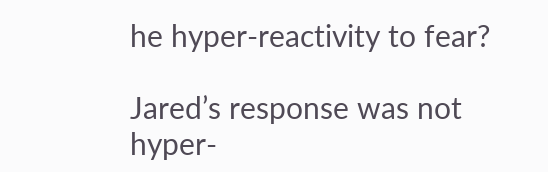he hyper-reactivity to fear?

Jared’s response was not hyper-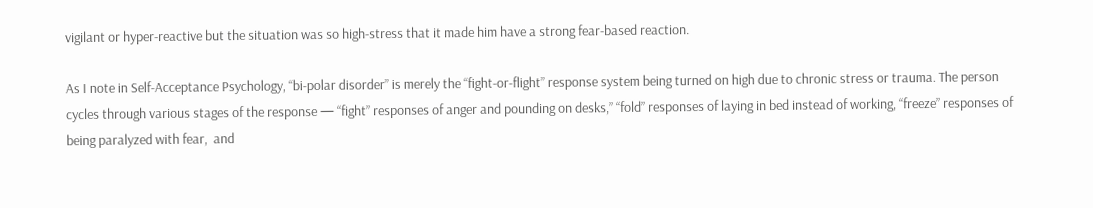vigilant or hyper-reactive but the situation was so high-stress that it made him have a strong fear-based reaction.

As I note in Self-Acceptance Psychology, “bi-polar disorder” is merely the “fight-or-flight” response system being turned on high due to chronic stress or trauma. The person cycles through various stages of the response — “fight” responses of anger and pounding on desks,” “fold” responses of laying in bed instead of working, “freeze” responses of being paralyzed with fear,  and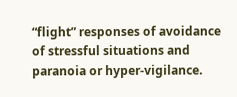“flight” responses of avoidance of stressful situations and paranoia or hyper-vigilance.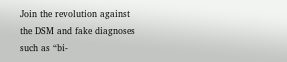Join the revolution against the DSM and fake diagnoses such as “bi-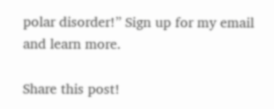polar disorder!” Sign up for my email and learn more.

Share this post!